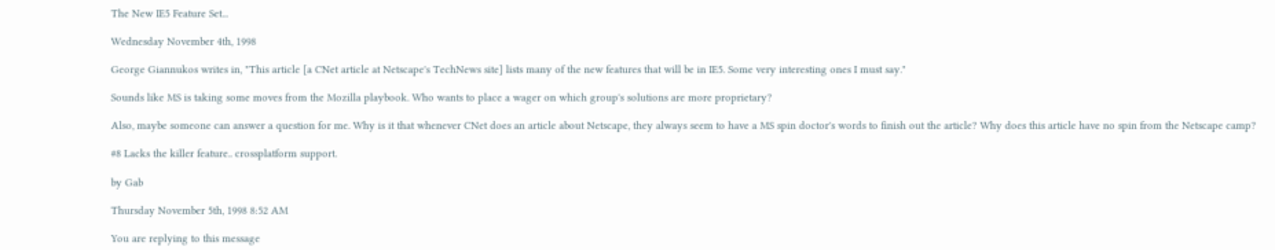The New IE5 Feature Set...

Wednesday November 4th, 1998

George Giannukos writes in, "This article [a CNet article at Netscape's TechNews site] lists many of the new features that will be in IE5. Some very interesting ones I must say."

Sounds like MS is taking some moves from the Mozilla playbook. Who wants to place a wager on which group's solutions are more proprietary?

Also, maybe someone can answer a question for me. Why is it that whenever CNet does an article about Netscape, they always seem to have a MS spin doctor's words to finish out the article? Why does this article have no spin from the Netscape camp?

#8 Lacks the killer feature.. crossplatform support.

by Gab

Thursday November 5th, 1998 8:52 AM

You are replying to this message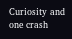Curiosity and one crash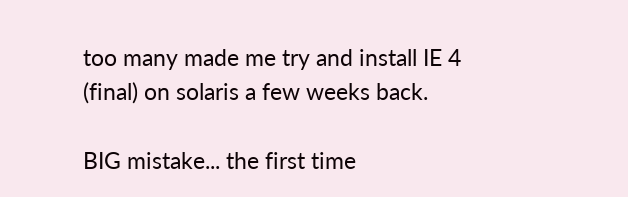too many made me try and install IE 4 (final) on solaris a few weeks back.

BIG mistake... the first time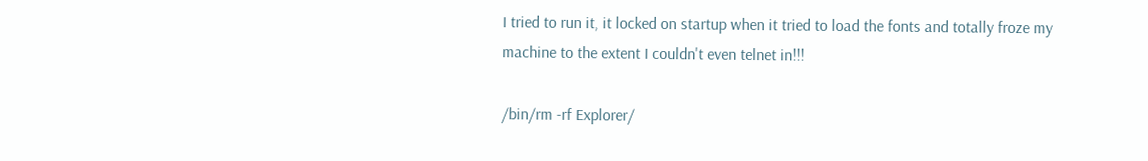I tried to run it, it locked on startup when it tried to load the fonts and totally froze my machine to the extent I couldn't even telnet in!!!

/bin/rm -rf Explorer/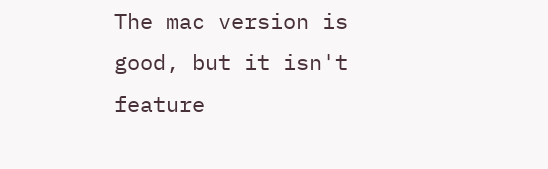The mac version is good, but it isn't feature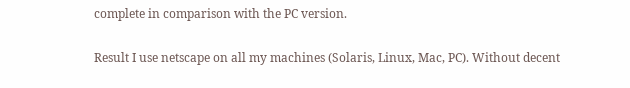complete in comparison with the PC version.

Result I use netscape on all my machines (Solaris, Linux, Mac, PC). Without decent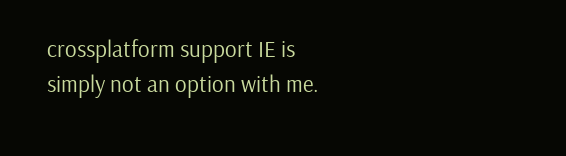crossplatform support IE is simply not an option with me.